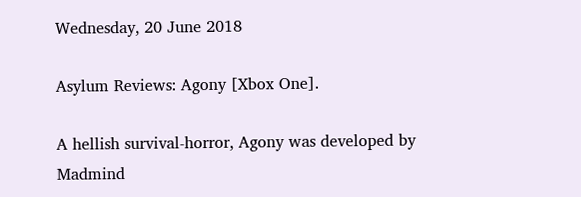Wednesday, 20 June 2018

Asylum Reviews: Agony [Xbox One].

A hellish survival-horror, Agony was developed by Madmind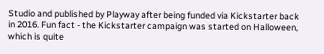Studio and published by Playway after being funded via Kickstarter back in 2016. Fun fact - the Kickstarter campaign was started on Halloween, which is quite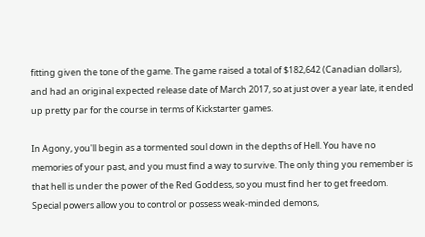fitting given the tone of the game. The game raised a total of $182,642 (Canadian dollars), and had an original expected release date of March 2017, so at just over a year late, it ended up pretty par for the course in terms of Kickstarter games.

In Agony, you'll begin as a tormented soul down in the depths of Hell. You have no memories of your past, and you must find a way to survive. The only thing you remember is that hell is under the power of the Red Goddess, so you must find her to get freedom. Special powers allow you to control or possess weak-minded demons,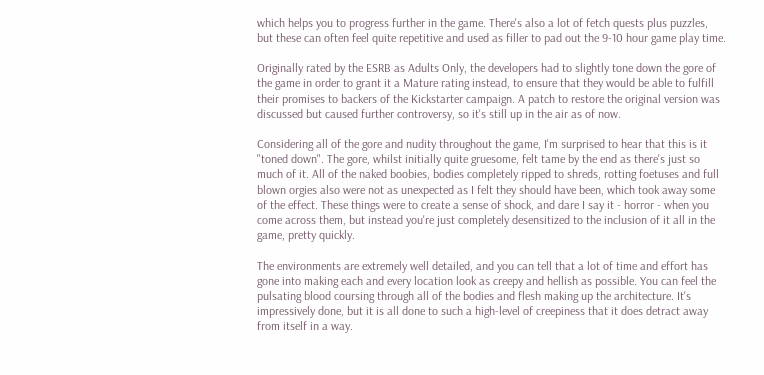which helps you to progress further in the game. There's also a lot of fetch quests plus puzzles, but these can often feel quite repetitive and used as filler to pad out the 9-10 hour game play time.

Originally rated by the ESRB as Adults Only, the developers had to slightly tone down the gore of the game in order to grant it a Mature rating instead, to ensure that they would be able to fulfill their promises to backers of the Kickstarter campaign. A patch to restore the original version was discussed but caused further controversy, so it's still up in the air as of now.

Considering all of the gore and nudity throughout the game, I'm surprised to hear that this is it "toned down". The gore, whilst initially quite gruesome, felt tame by the end as there's just so much of it. All of the naked boobies, bodies completely ripped to shreds, rotting foetuses and full blown orgies also were not as unexpected as I felt they should have been, which took away some of the effect. These things were to create a sense of shock, and dare I say it - horror - when you come across them, but instead you're just completely desensitized to the inclusion of it all in the game, pretty quickly.

The environments are extremely well detailed, and you can tell that a lot of time and effort has gone into making each and every location look as creepy and hellish as possible. You can feel the pulsating blood coursing through all of the bodies and flesh making up the architecture. It's impressively done, but it is all done to such a high-level of creepiness that it does detract away from itself in a way.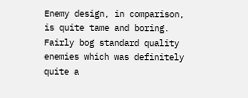Enemy design, in comparison, is quite tame and boring. Fairly bog standard quality enemies which was definitely quite a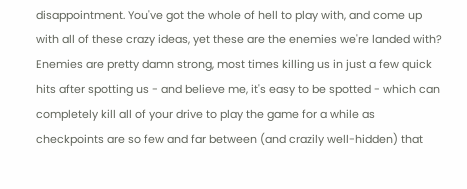disappointment. You've got the whole of hell to play with, and come up with all of these crazy ideas, yet these are the enemies we're landed with? Enemies are pretty damn strong, most times killing us in just a few quick hits after spotting us - and believe me, it's easy to be spotted - which can completely kill all of your drive to play the game for a while as checkpoints are so few and far between (and crazily well-hidden) that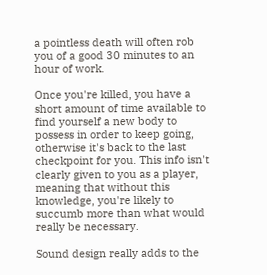a pointless death will often rob you of a good 30 minutes to an hour of work.

Once you're killed, you have a short amount of time available to find yourself a new body to possess in order to keep going, otherwise it's back to the last checkpoint for you. This info isn't clearly given to you as a player, meaning that without this knowledge, you're likely to succumb more than what would really be necessary.

Sound design really adds to the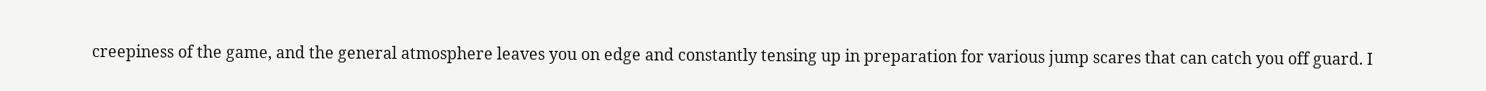creepiness of the game, and the general atmosphere leaves you on edge and constantly tensing up in preparation for various jump scares that can catch you off guard. I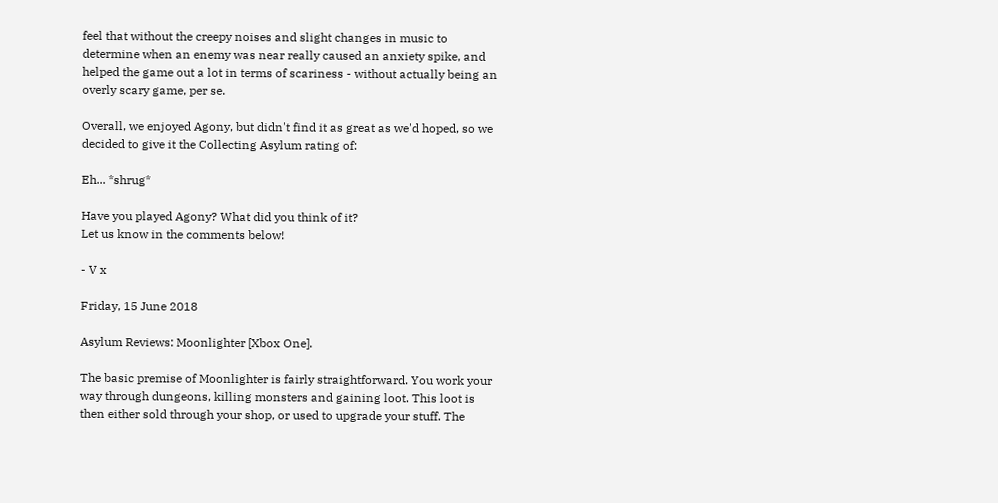feel that without the creepy noises and slight changes in music to determine when an enemy was near really caused an anxiety spike, and helped the game out a lot in terms of scariness - without actually being an overly scary game, per se.

Overall, we enjoyed Agony, but didn't find it as great as we'd hoped, so we decided to give it the Collecting Asylum rating of:

Eh... *shrug*

Have you played Agony? What did you think of it?
Let us know in the comments below!

- V x

Friday, 15 June 2018

Asylum Reviews: Moonlighter [Xbox One].

The basic premise of Moonlighter is fairly straightforward. You work your way through dungeons, killing monsters and gaining loot. This loot is then either sold through your shop, or used to upgrade your stuff. The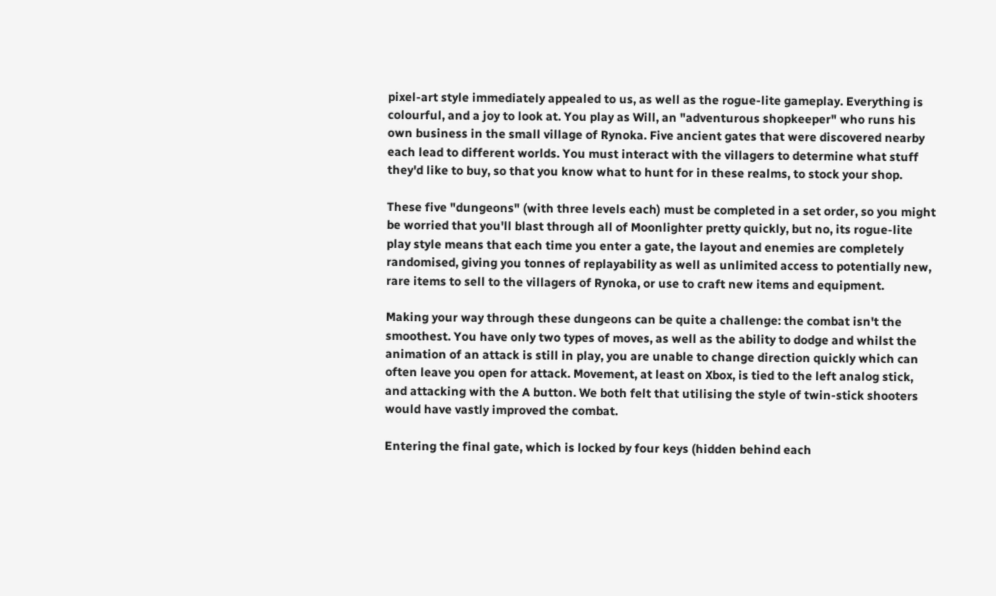pixel-art style immediately appealed to us, as well as the rogue-lite gameplay. Everything is colourful, and a joy to look at. You play as Will, an "adventurous shopkeeper" who runs his own business in the small village of Rynoka. Five ancient gates that were discovered nearby each lead to different worlds. You must interact with the villagers to determine what stuff they'd like to buy, so that you know what to hunt for in these realms, to stock your shop.

These five "dungeons" (with three levels each) must be completed in a set order, so you might be worried that you'll blast through all of Moonlighter pretty quickly, but no, its rogue-lite play style means that each time you enter a gate, the layout and enemies are completely randomised, giving you tonnes of replayability as well as unlimited access to potentially new, rare items to sell to the villagers of Rynoka, or use to craft new items and equipment.

Making your way through these dungeons can be quite a challenge: the combat isn't the smoothest. You have only two types of moves, as well as the ability to dodge and whilst the animation of an attack is still in play, you are unable to change direction quickly which can often leave you open for attack. Movement, at least on Xbox, is tied to the left analog stick, and attacking with the A button. We both felt that utilising the style of twin-stick shooters would have vastly improved the combat.

Entering the final gate, which is locked by four keys (hidden behind each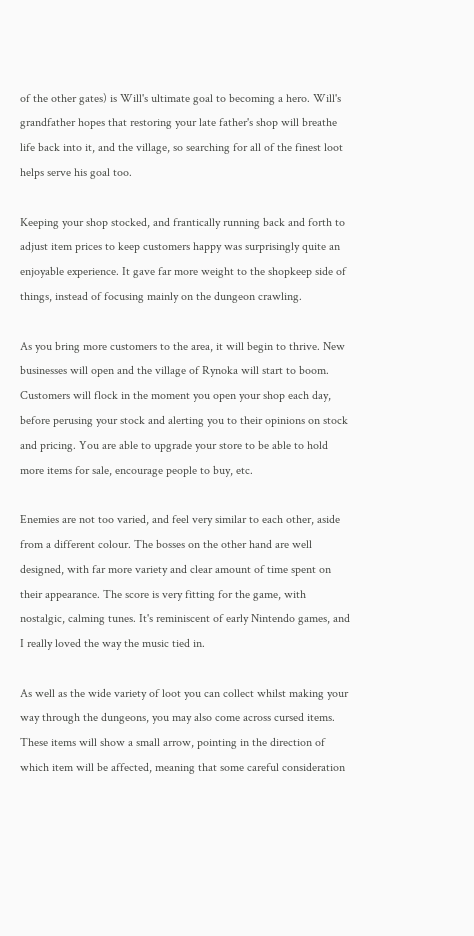of the other gates) is Will's ultimate goal to becoming a hero. Will's grandfather hopes that restoring your late father's shop will breathe life back into it, and the village, so searching for all of the finest loot helps serve his goal too.

Keeping your shop stocked, and frantically running back and forth to adjust item prices to keep customers happy was surprisingly quite an enjoyable experience. It gave far more weight to the shopkeep side of things, instead of focusing mainly on the dungeon crawling.

As you bring more customers to the area, it will begin to thrive. New businesses will open and the village of Rynoka will start to boom. Customers will flock in the moment you open your shop each day, before perusing your stock and alerting you to their opinions on stock and pricing. You are able to upgrade your store to be able to hold more items for sale, encourage people to buy, etc.

Enemies are not too varied, and feel very similar to each other, aside from a different colour. The bosses on the other hand are well designed, with far more variety and clear amount of time spent on their appearance. The score is very fitting for the game, with nostalgic, calming tunes. It's reminiscent of early Nintendo games, and I really loved the way the music tied in.

As well as the wide variety of loot you can collect whilst making your way through the dungeons, you may also come across cursed items. These items will show a small arrow, pointing in the direction of which item will be affected, meaning that some careful consideration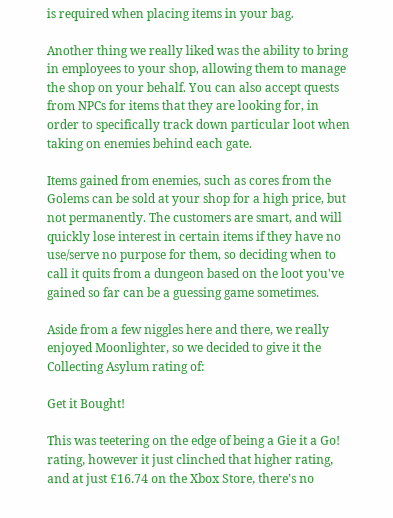is required when placing items in your bag.

Another thing we really liked was the ability to bring in employees to your shop, allowing them to manage the shop on your behalf. You can also accept quests from NPCs for items that they are looking for, in order to specifically track down particular loot when taking on enemies behind each gate.

Items gained from enemies, such as cores from the Golems can be sold at your shop for a high price, but not permanently. The customers are smart, and will quickly lose interest in certain items if they have no use/serve no purpose for them, so deciding when to call it quits from a dungeon based on the loot you've gained so far can be a guessing game sometimes.

Aside from a few niggles here and there, we really enjoyed Moonlighter, so we decided to give it the Collecting Asylum rating of:

Get it Bought!

This was teetering on the edge of being a Gie it a Go! rating, however it just clinched that higher rating, and at just £16.74 on the Xbox Store, there's no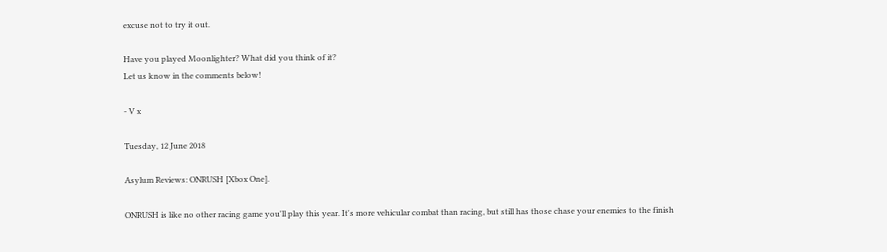excuse not to try it out.

Have you played Moonlighter? What did you think of it?
Let us know in the comments below!

- V x

Tuesday, 12 June 2018

Asylum Reviews: ONRUSH [Xbox One].

ONRUSH is like no other racing game you'll play this year. It's more vehicular combat than racing, but still has those chase your enemies to the finish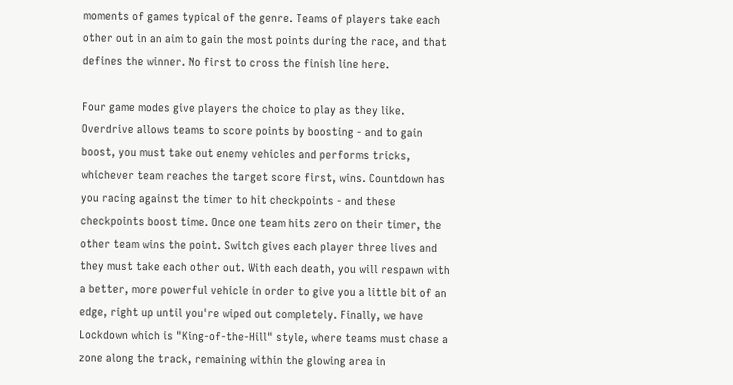moments of games typical of the genre. Teams of players take each other out in an aim to gain the most points during the race, and that defines the winner. No first to cross the finish line here.

Four game modes give players the choice to play as they like. Overdrive allows teams to score points by boosting - and to gain boost, you must take out enemy vehicles and performs tricks, whichever team reaches the target score first, wins. Countdown has you racing against the timer to hit checkpoints - and these checkpoints boost time. Once one team hits zero on their timer, the other team wins the point. Switch gives each player three lives and they must take each other out. With each death, you will respawn with a better, more powerful vehicle in order to give you a little bit of an edge, right up until you're wiped out completely. Finally, we have Lockdown which is "King-of-the-Hill" style, where teams must chase a zone along the track, remaining within the glowing area in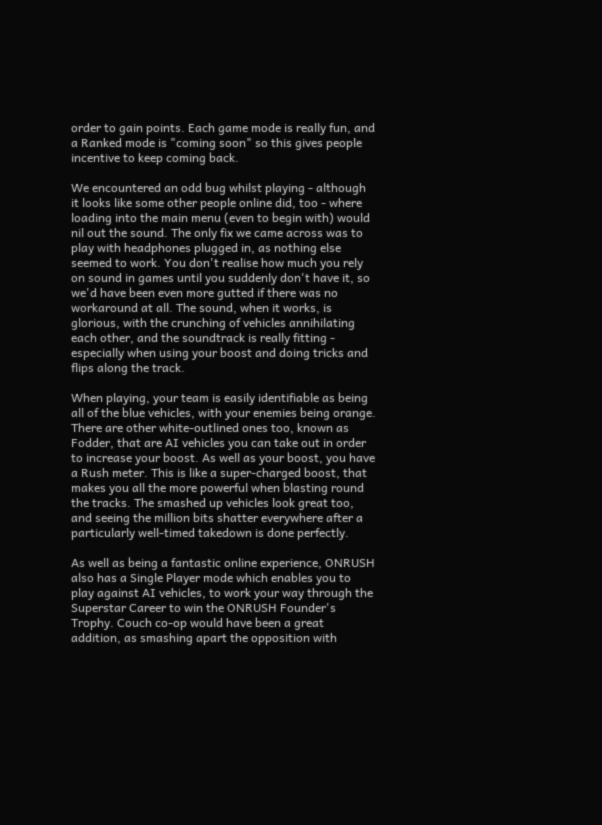order to gain points. Each game mode is really fun, and a Ranked mode is "coming soon" so this gives people incentive to keep coming back.

We encountered an odd bug whilst playing - although it looks like some other people online did, too - where loading into the main menu (even to begin with) would nil out the sound. The only fix we came across was to play with headphones plugged in, as nothing else seemed to work. You don't realise how much you rely on sound in games until you suddenly don't have it, so we'd have been even more gutted if there was no workaround at all. The sound, when it works, is glorious, with the crunching of vehicles annihilating each other, and the soundtrack is really fitting - especially when using your boost and doing tricks and flips along the track.

When playing, your team is easily identifiable as being all of the blue vehicles, with your enemies being orange. There are other white-outlined ones too, known as Fodder, that are AI vehicles you can take out in order to increase your boost. As well as your boost, you have a Rush meter. This is like a super-charged boost, that makes you all the more powerful when blasting round the tracks. The smashed up vehicles look great too, and seeing the million bits shatter everywhere after a particularly well-timed takedown is done perfectly.

As well as being a fantastic online experience, ONRUSH also has a Single Player mode which enables you to play against AI vehicles, to work your way through the Superstar Career to win the ONRUSH Founder's Trophy. Couch co-op would have been a great addition, as smashing apart the opposition with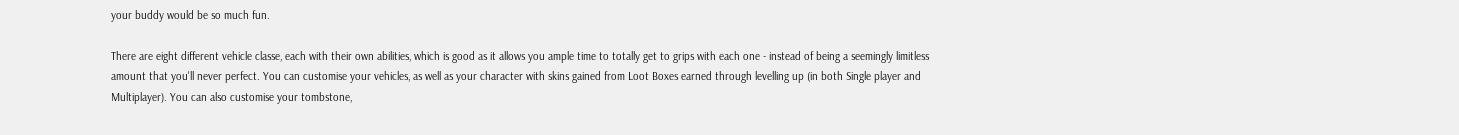your buddy would be so much fun.

There are eight different vehicle classe, each with their own abilities, which is good as it allows you ample time to totally get to grips with each one - instead of being a seemingly limitless amount that you'll never perfect. You can customise your vehicles, as well as your character with skins gained from Loot Boxes earned through levelling up (in both Single player and Multiplayer). You can also customise your tombstone,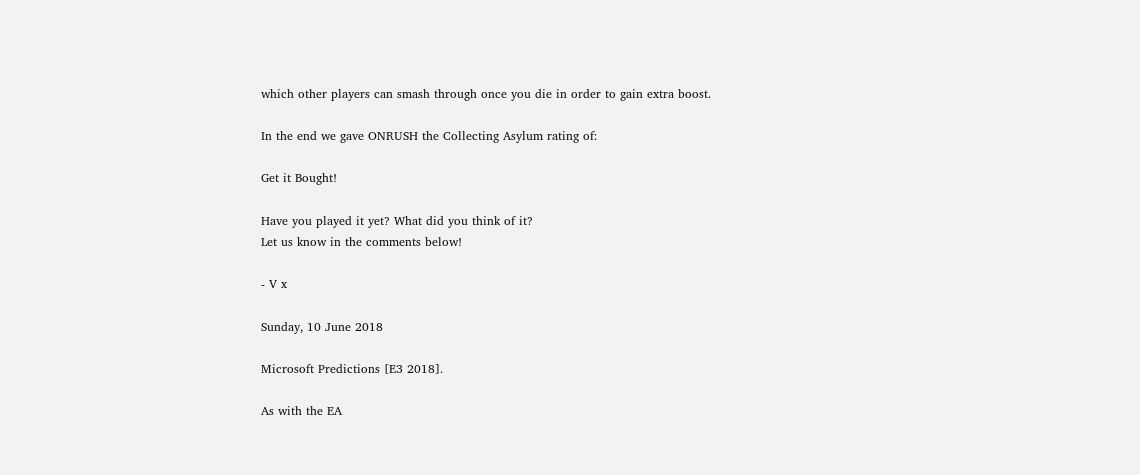which other players can smash through once you die in order to gain extra boost.

In the end we gave ONRUSH the Collecting Asylum rating of:

Get it Bought!

Have you played it yet? What did you think of it?
Let us know in the comments below!

- V x

Sunday, 10 June 2018

Microsoft Predictions [E3 2018].

As with the EA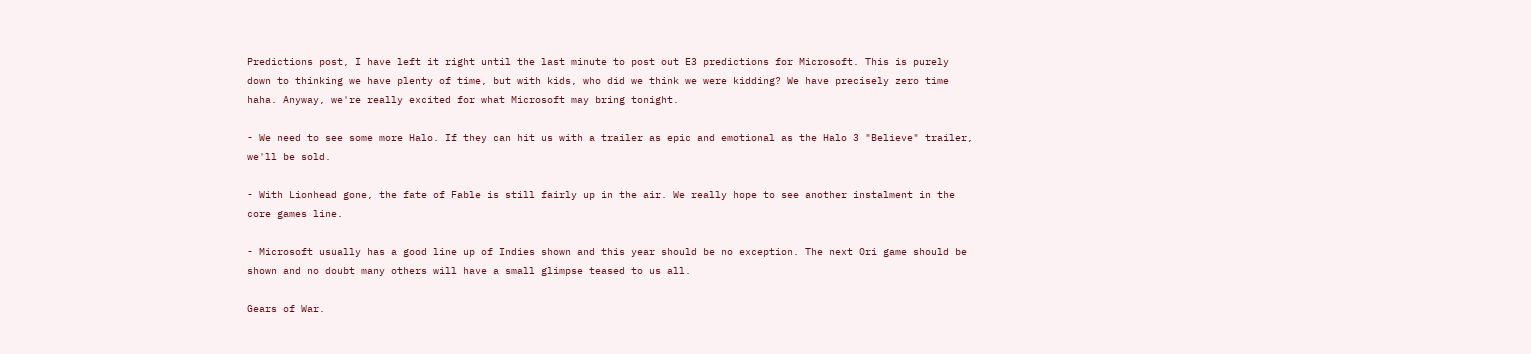Predictions post, I have left it right until the last minute to post out E3 predictions for Microsoft. This is purely down to thinking we have plenty of time, but with kids, who did we think we were kidding? We have precisely zero time haha. Anyway, we're really excited for what Microsoft may bring tonight.

- We need to see some more Halo. If they can hit us with a trailer as epic and emotional as the Halo 3 "Believe" trailer, we'll be sold.

- With Lionhead gone, the fate of Fable is still fairly up in the air. We really hope to see another instalment in the core games line.

- Microsoft usually has a good line up of Indies shown and this year should be no exception. The next Ori game should be shown and no doubt many others will have a small glimpse teased to us all.

Gears of War.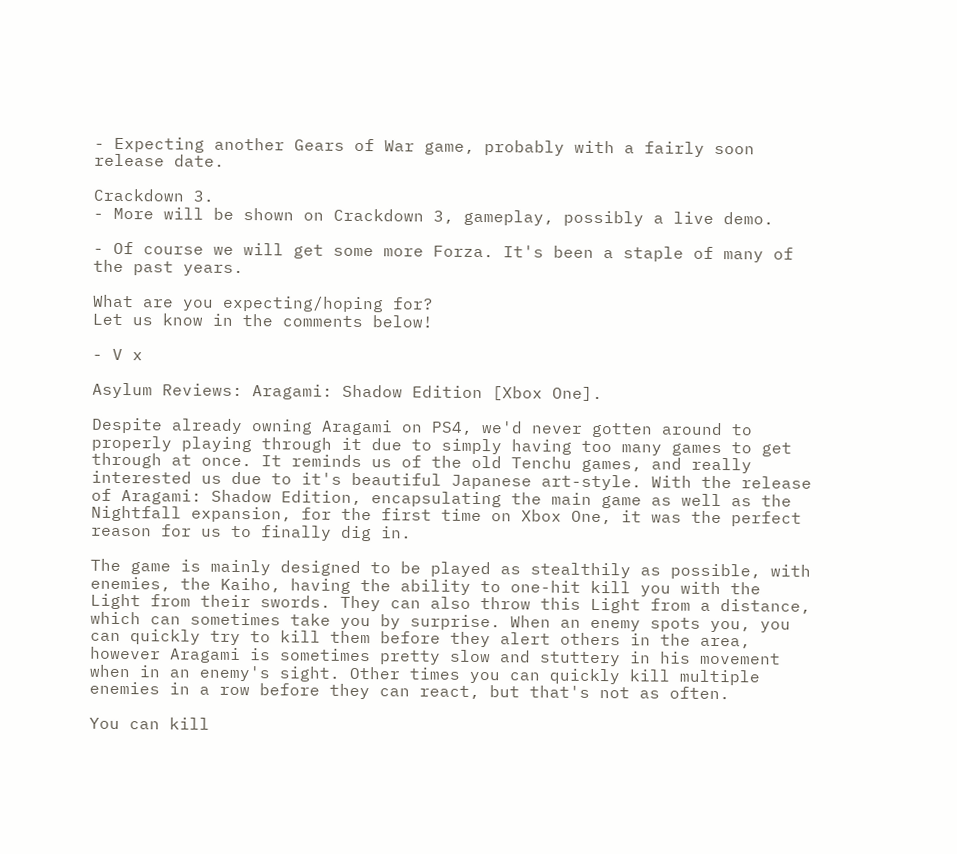- Expecting another Gears of War game, probably with a fairly soon release date.

Crackdown 3.
- More will be shown on Crackdown 3, gameplay, possibly a live demo.

- Of course we will get some more Forza. It's been a staple of many of the past years.

What are you expecting/hoping for?
Let us know in the comments below!

- V x

Asylum Reviews: Aragami: Shadow Edition [Xbox One].

Despite already owning Aragami on PS4, we'd never gotten around to properly playing through it due to simply having too many games to get through at once. It reminds us of the old Tenchu games, and really interested us due to it's beautiful Japanese art-style. With the release of Aragami: Shadow Edition, encapsulating the main game as well as the Nightfall expansion, for the first time on Xbox One, it was the perfect reason for us to finally dig in.

The game is mainly designed to be played as stealthily as possible, with enemies, the Kaiho, having the ability to one-hit kill you with the Light from their swords. They can also throw this Light from a distance, which can sometimes take you by surprise. When an enemy spots you, you can quickly try to kill them before they alert others in the area, however Aragami is sometimes pretty slow and stuttery in his movement when in an enemy's sight. Other times you can quickly kill multiple enemies in a row before they can react, but that's not as often.

You can kill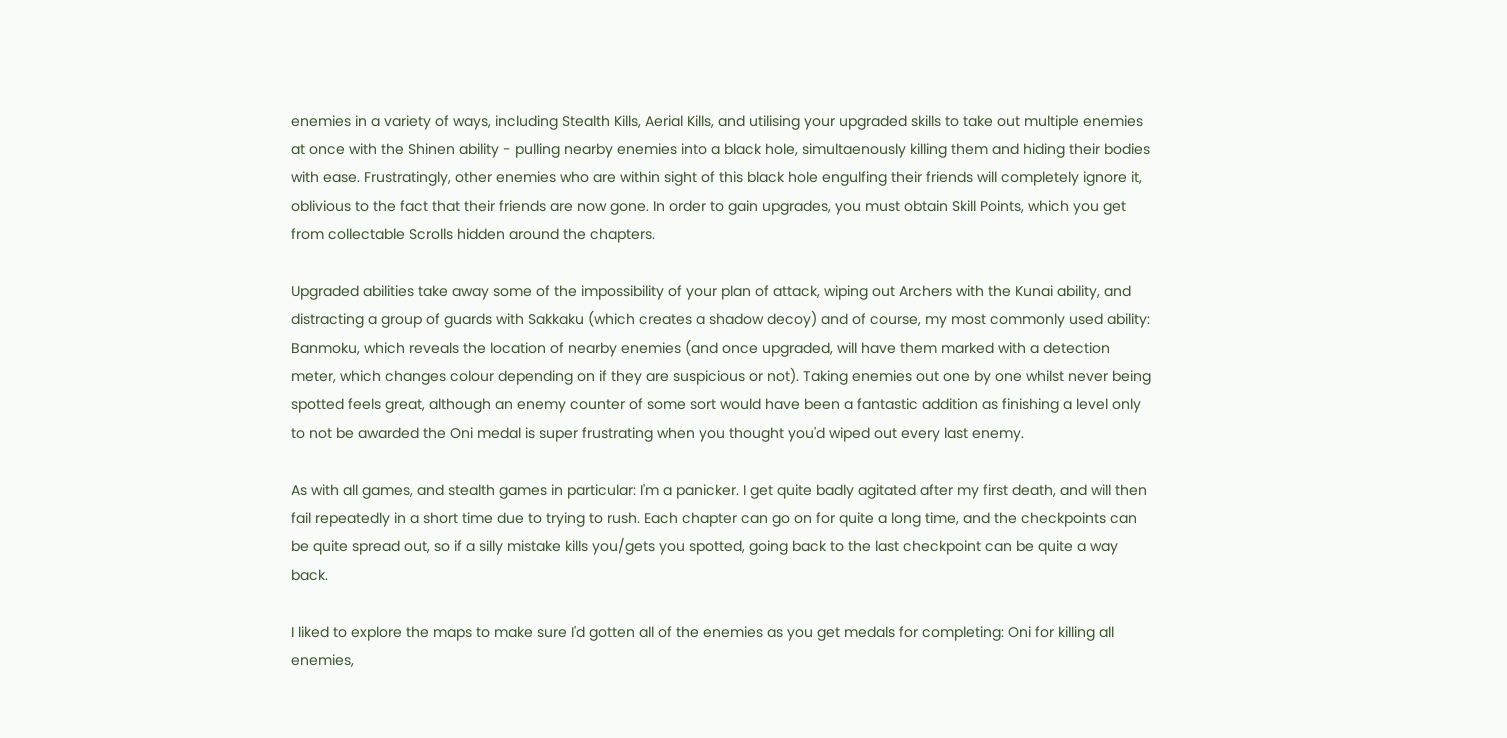enemies in a variety of ways, including Stealth Kills, Aerial Kills, and utilising your upgraded skills to take out multiple enemies at once with the Shinen ability - pulling nearby enemies into a black hole, simultaenously killing them and hiding their bodies with ease. Frustratingly, other enemies who are within sight of this black hole engulfing their friends will completely ignore it, oblivious to the fact that their friends are now gone. In order to gain upgrades, you must obtain Skill Points, which you get from collectable Scrolls hidden around the chapters.

Upgraded abilities take away some of the impossibility of your plan of attack, wiping out Archers with the Kunai ability, and distracting a group of guards with Sakkaku (which creates a shadow decoy) and of course, my most commonly used ability: Banmoku, which reveals the location of nearby enemies (and once upgraded, will have them marked with a detection meter, which changes colour depending on if they are suspicious or not). Taking enemies out one by one whilst never being spotted feels great, although an enemy counter of some sort would have been a fantastic addition as finishing a level only to not be awarded the Oni medal is super frustrating when you thought you'd wiped out every last enemy.

As with all games, and stealth games in particular: I'm a panicker. I get quite badly agitated after my first death, and will then fail repeatedly in a short time due to trying to rush. Each chapter can go on for quite a long time, and the checkpoints can be quite spread out, so if a silly mistake kills you/gets you spotted, going back to the last checkpoint can be quite a way back.

I liked to explore the maps to make sure I'd gotten all of the enemies as you get medals for completing: Oni for killing all enemies,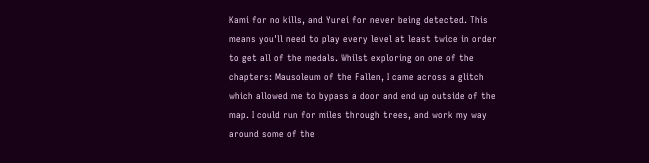Kami for no kills, and Yurei for never being detected. This means you'll need to play every level at least twice in order to get all of the medals. Whilst exploring on one of the chapters: Mausoleum of the Fallen, I came across a glitch which allowed me to bypass a door and end up outside of the map. I could run for miles through trees, and work my way around some of the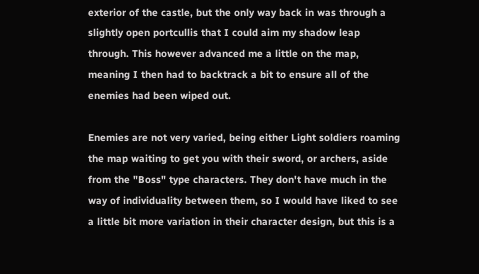exterior of the castle, but the only way back in was through a slightly open portcullis that I could aim my shadow leap through. This however advanced me a little on the map, meaning I then had to backtrack a bit to ensure all of the enemies had been wiped out.

Enemies are not very varied, being either Light soldiers roaming the map waiting to get you with their sword, or archers, aside from the "Boss" type characters. They don't have much in the way of individuality between them, so I would have liked to see a little bit more variation in their character design, but this is a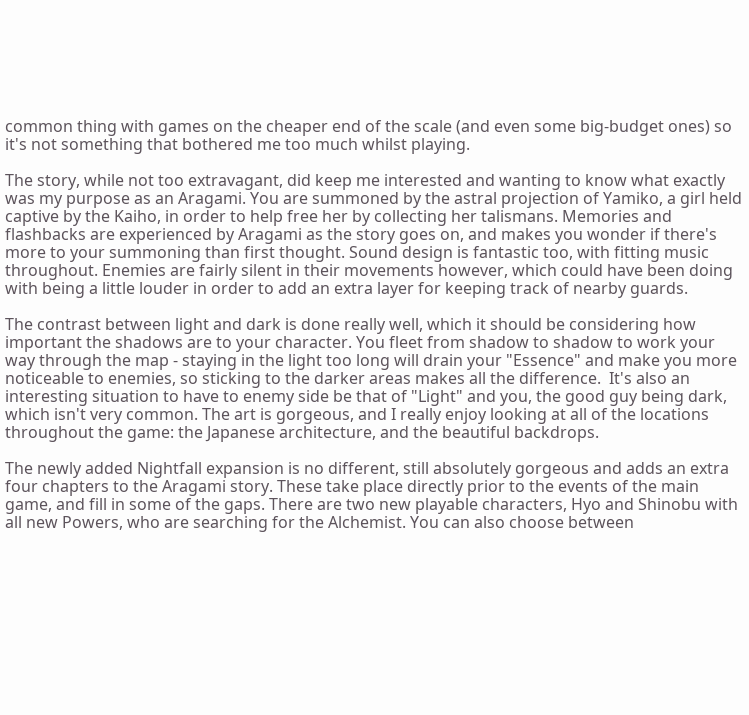common thing with games on the cheaper end of the scale (and even some big-budget ones) so it's not something that bothered me too much whilst playing.

The story, while not too extravagant, did keep me interested and wanting to know what exactly was my purpose as an Aragami. You are summoned by the astral projection of Yamiko, a girl held captive by the Kaiho, in order to help free her by collecting her talismans. Memories and flashbacks are experienced by Aragami as the story goes on, and makes you wonder if there's more to your summoning than first thought. Sound design is fantastic too, with fitting music throughout. Enemies are fairly silent in their movements however, which could have been doing with being a little louder in order to add an extra layer for keeping track of nearby guards.

The contrast between light and dark is done really well, which it should be considering how important the shadows are to your character. You fleet from shadow to shadow to work your way through the map - staying in the light too long will drain your "Essence" and make you more noticeable to enemies, so sticking to the darker areas makes all the difference.  It's also an interesting situation to have to enemy side be that of "Light" and you, the good guy being dark, which isn't very common. The art is gorgeous, and I really enjoy looking at all of the locations throughout the game: the Japanese architecture, and the beautiful backdrops.

The newly added Nightfall expansion is no different, still absolutely gorgeous and adds an extra four chapters to the Aragami story. These take place directly prior to the events of the main game, and fill in some of the gaps. There are two new playable characters, Hyo and Shinobu with all new Powers, who are searching for the Alchemist. You can also choose between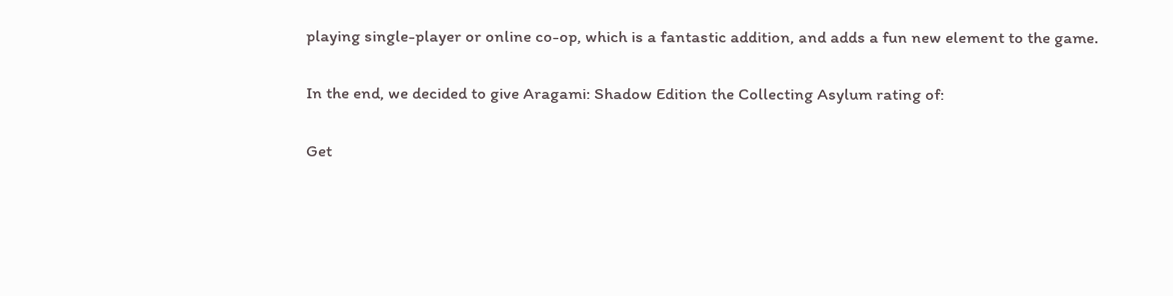playing single-player or online co-op, which is a fantastic addition, and adds a fun new element to the game.

In the end, we decided to give Aragami: Shadow Edition the Collecting Asylum rating of:

Get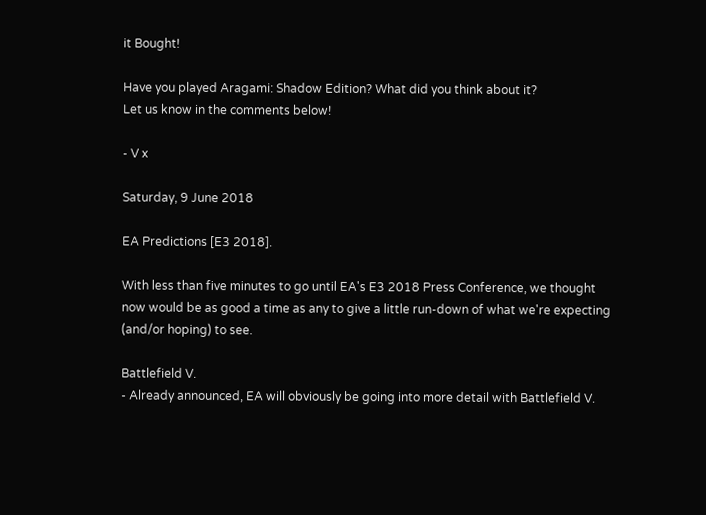it Bought!

Have you played Aragami: Shadow Edition? What did you think about it?
Let us know in the comments below!

- V x

Saturday, 9 June 2018

EA Predictions [E3 2018].

With less than five minutes to go until EA's E3 2018 Press Conference, we thought now would be as good a time as any to give a little run-down of what we're expecting (and/or hoping) to see.

Battlefield V.
- Already announced, EA will obviously be going into more detail with Battlefield V.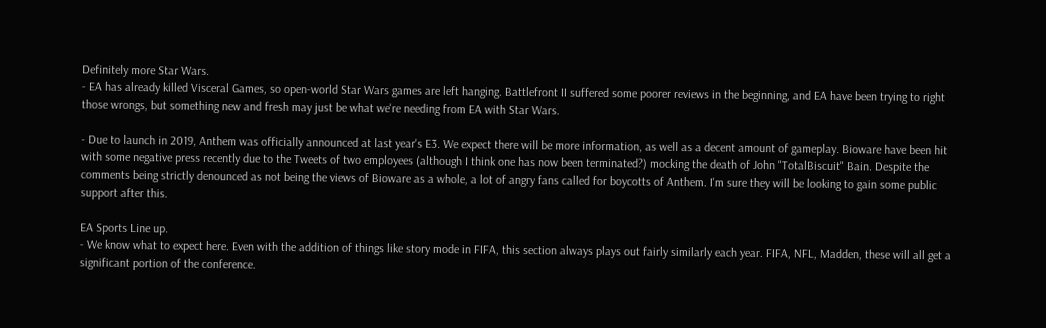Definitely more Star Wars.
- EA has already killed Visceral Games, so open-world Star Wars games are left hanging. Battlefront II suffered some poorer reviews in the beginning, and EA have been trying to right those wrongs, but something new and fresh may just be what we're needing from EA with Star Wars.

- Due to launch in 2019, Anthem was officially announced at last year's E3. We expect there will be more information, as well as a decent amount of gameplay. Bioware have been hit with some negative press recently due to the Tweets of two employees (although I think one has now been terminated?) mocking the death of John "TotalBiscuit" Bain. Despite the comments being strictly denounced as not being the views of Bioware as a whole, a lot of angry fans called for boycotts of Anthem. I'm sure they will be looking to gain some public support after this.

EA Sports Line up.
- We know what to expect here. Even with the addition of things like story mode in FIFA, this section always plays out fairly similarly each year. FIFA, NFL, Madden, these will all get a significant portion of the conference.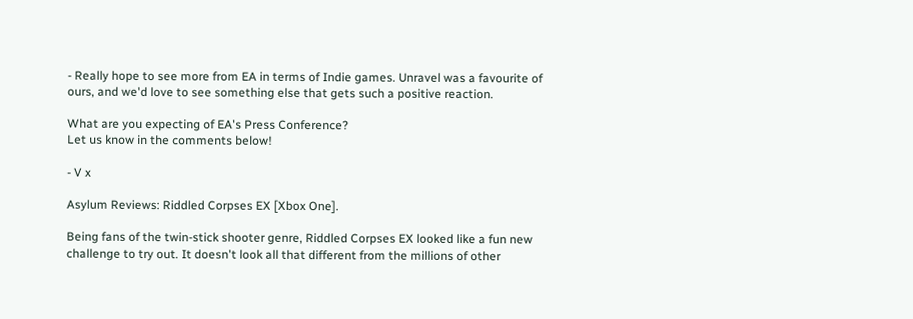- Really hope to see more from EA in terms of Indie games. Unravel was a favourite of ours, and we'd love to see something else that gets such a positive reaction.

What are you expecting of EA's Press Conference?
Let us know in the comments below!

- V x

Asylum Reviews: Riddled Corpses EX [Xbox One].

Being fans of the twin-stick shooter genre, Riddled Corpses EX looked like a fun new challenge to try out. It doesn't look all that different from the millions of other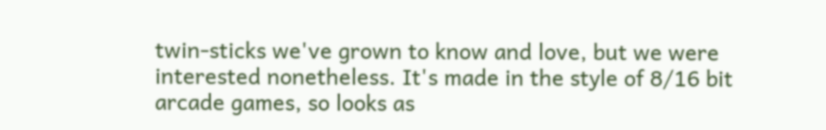twin-sticks we've grown to know and love, but we were interested nonetheless. It's made in the style of 8/16 bit arcade games, so looks as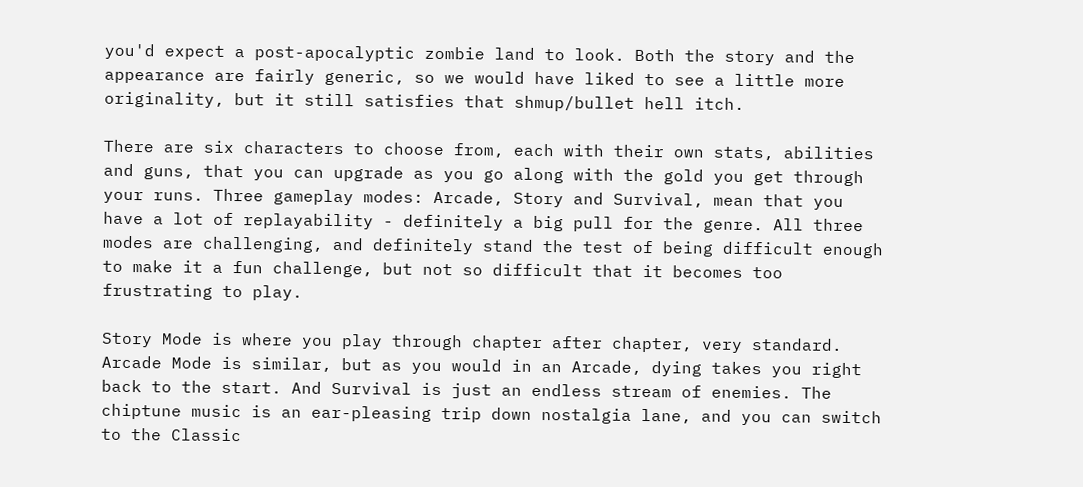you'd expect a post-apocalyptic zombie land to look. Both the story and the appearance are fairly generic, so we would have liked to see a little more originality, but it still satisfies that shmup/bullet hell itch.

There are six characters to choose from, each with their own stats, abilities and guns, that you can upgrade as you go along with the gold you get through your runs. Three gameplay modes: Arcade, Story and Survival, mean that you have a lot of replayability - definitely a big pull for the genre. All three modes are challenging, and definitely stand the test of being difficult enough to make it a fun challenge, but not so difficult that it becomes too frustrating to play.

Story Mode is where you play through chapter after chapter, very standard. Arcade Mode is similar, but as you would in an Arcade, dying takes you right back to the start. And Survival is just an endless stream of enemies. The chiptune music is an ear-pleasing trip down nostalgia lane, and you can switch to the Classic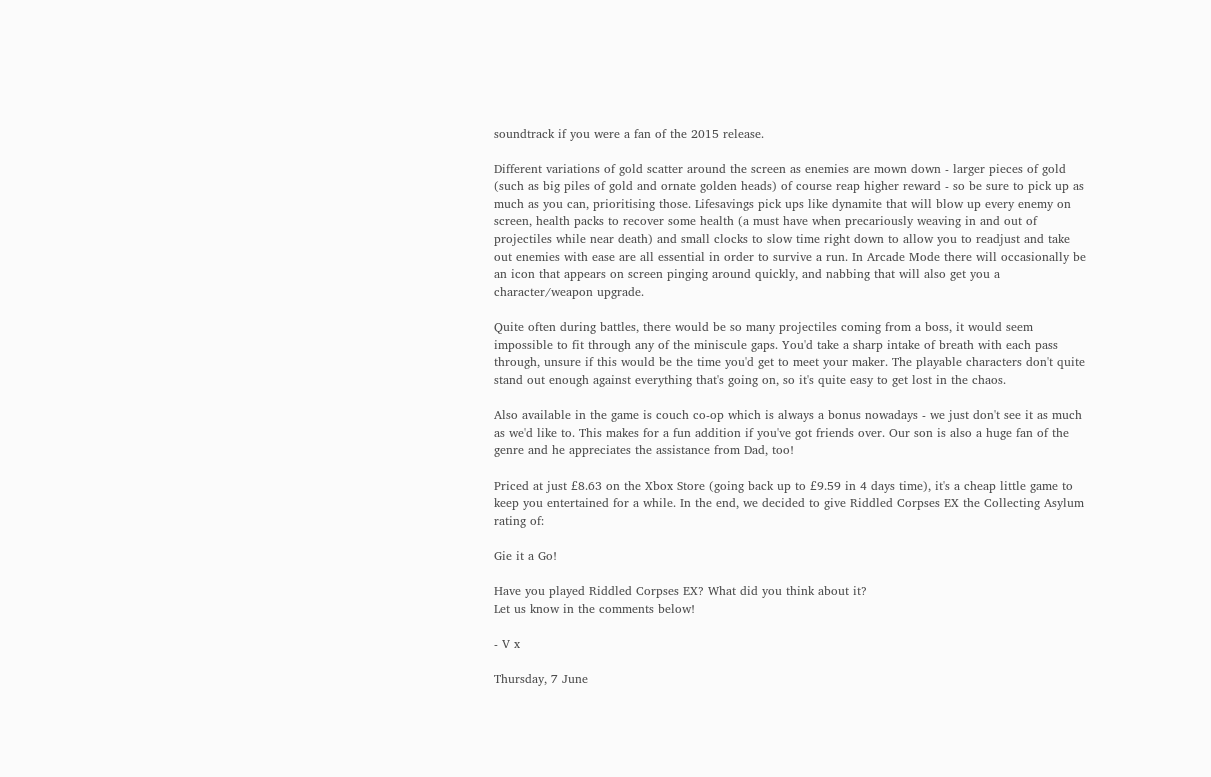soundtrack if you were a fan of the 2015 release.

Different variations of gold scatter around the screen as enemies are mown down - larger pieces of gold (such as big piles of gold and ornate golden heads) of course reap higher reward - so be sure to pick up as much as you can, prioritising those. Lifesavings pick ups like dynamite that will blow up every enemy on screen, health packs to recover some health (a must have when precariously weaving in and out of projectiles while near death) and small clocks to slow time right down to allow you to readjust and take out enemies with ease are all essential in order to survive a run. In Arcade Mode there will occasionally be an icon that appears on screen pinging around quickly, and nabbing that will also get you a character/weapon upgrade.

Quite often during battles, there would be so many projectiles coming from a boss, it would seem impossible to fit through any of the miniscule gaps. You'd take a sharp intake of breath with each pass through, unsure if this would be the time you'd get to meet your maker. The playable characters don't quite stand out enough against everything that's going on, so it's quite easy to get lost in the chaos.

Also available in the game is couch co-op which is always a bonus nowadays - we just don't see it as much as we'd like to. This makes for a fun addition if you've got friends over. Our son is also a huge fan of the genre and he appreciates the assistance from Dad, too!

Priced at just £8.63 on the Xbox Store (going back up to £9.59 in 4 days time), it's a cheap little game to keep you entertained for a while. In the end, we decided to give Riddled Corpses EX the Collecting Asylum rating of:

Gie it a Go!

Have you played Riddled Corpses EX? What did you think about it?
Let us know in the comments below!

- V x

Thursday, 7 June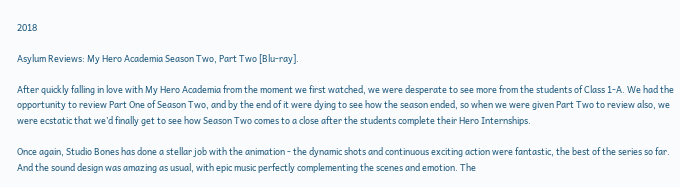2018

Asylum Reviews: My Hero Academia Season Two, Part Two [Blu-ray].

After quickly falling in love with My Hero Academia from the moment we first watched, we were desperate to see more from the students of Class 1-A. We had the opportunity to review Part One of Season Two, and by the end of it were dying to see how the season ended, so when we were given Part Two to review also, we were ecstatic that we’d finally get to see how Season Two comes to a close after the students complete their Hero Internships.

Once again, Studio Bones has done a stellar job with the animation - the dynamic shots and continuous exciting action were fantastic, the best of the series so far. And the sound design was amazing as usual, with epic music perfectly complementing the scenes and emotion. The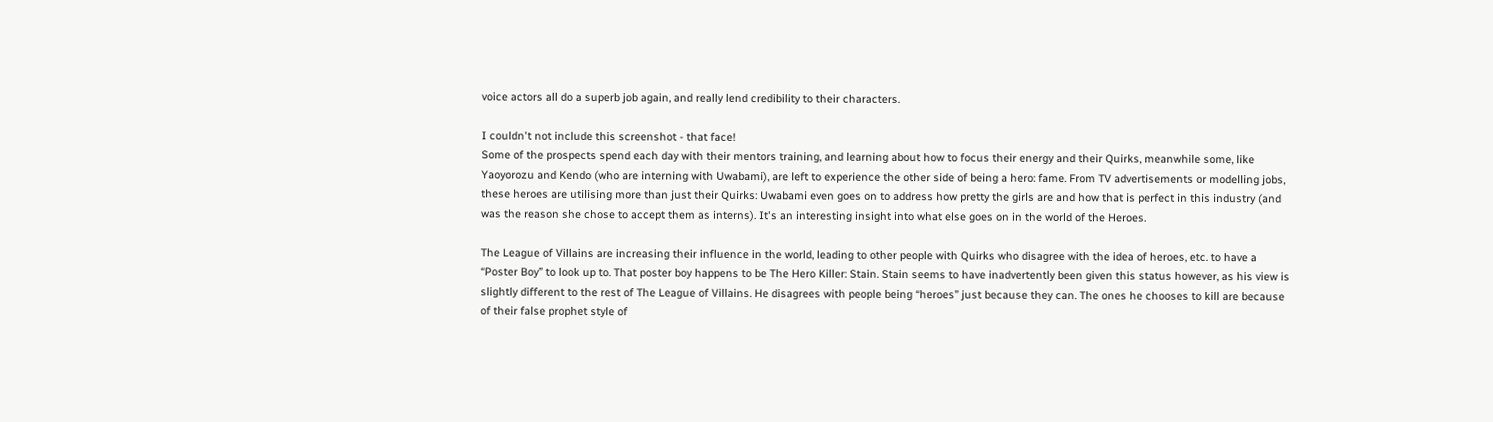voice actors all do a superb job again, and really lend credibility to their characters.

I couldn't not include this screenshot - that face!
Some of the prospects spend each day with their mentors training, and learning about how to focus their energy and their Quirks, meanwhile some, like Yaoyorozu and Kendo (who are interning with Uwabami), are left to experience the other side of being a hero: fame. From TV advertisements or modelling jobs, these heroes are utilising more than just their Quirks: Uwabami even goes on to address how pretty the girls are and how that is perfect in this industry (and was the reason she chose to accept them as interns). It's an interesting insight into what else goes on in the world of the Heroes.

The League of Villains are increasing their influence in the world, leading to other people with Quirks who disagree with the idea of heroes, etc. to have a “Poster Boy” to look up to. That poster boy happens to be The Hero Killer: Stain. Stain seems to have inadvertently been given this status however, as his view is slightly different to the rest of The League of Villains. He disagrees with people being “heroes” just because they can. The ones he chooses to kill are because of their false prophet style of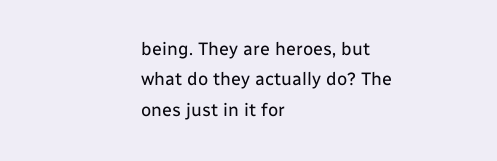being. They are heroes, but what do they actually do? The ones just in it for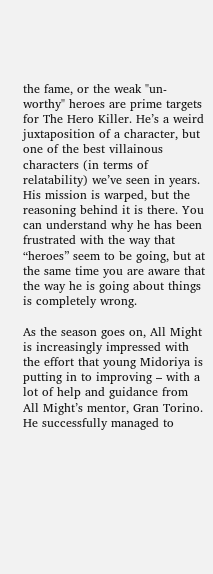the fame, or the weak "un-worthy" heroes are prime targets for The Hero Killer. He’s a weird juxtaposition of a character, but one of the best villainous characters (in terms of relatability) we’ve seen in years. His mission is warped, but the reasoning behind it is there. You can understand why he has been frustrated with the way that “heroes” seem to be going, but at the same time you are aware that the way he is going about things is completely wrong.

As the season goes on, All Might is increasingly impressed with the effort that young Midoriya is putting in to improving – with a lot of help and guidance from All Might’s mentor, Gran Torino. He successfully managed to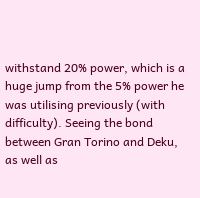withstand 20% power, which is a huge jump from the 5% power he was utilising previously (with difficulty). Seeing the bond between Gran Torino and Deku, as well as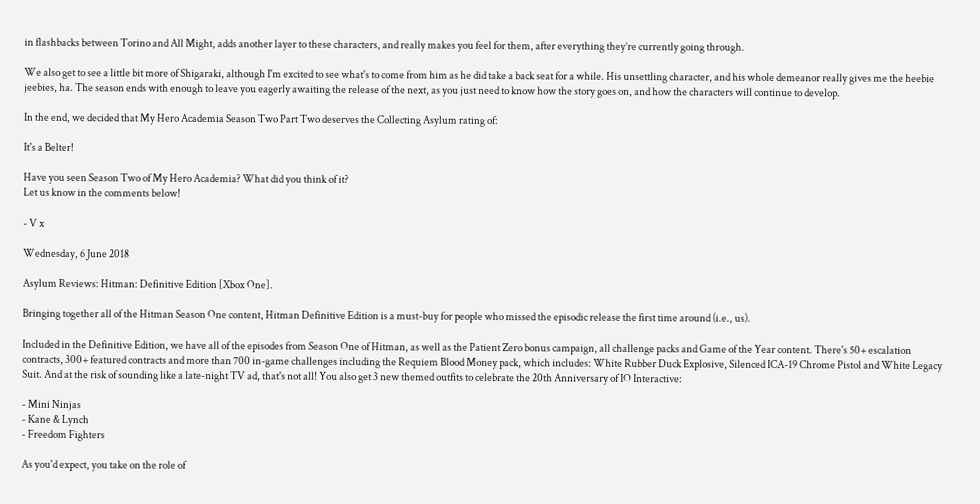in flashbacks between Torino and All Might, adds another layer to these characters, and really makes you feel for them, after everything they’re currently going through.

We also get to see a little bit more of Shigaraki, although I'm excited to see what's to come from him as he did take a back seat for a while. His unsettling character, and his whole demeanor really gives me the heebie jeebies, ha. The season ends with enough to leave you eagerly awaiting the release of the next, as you just need to know how the story goes on, and how the characters will continue to develop.

In the end, we decided that My Hero Academia Season Two Part Two deserves the Collecting Asylum rating of:

It's a Belter!

Have you seen Season Two of My Hero Academia? What did you think of it?
Let us know in the comments below!

- V x

Wednesday, 6 June 2018

Asylum Reviews: Hitman: Definitive Edition [Xbox One].

Bringing together all of the Hitman Season One content, Hitman Definitive Edition is a must-buy for people who missed the episodic release the first time around (i.e., us).

Included in the Definitive Edition, we have all of the episodes from Season One of Hitman, as well as the Patient Zero bonus campaign, all challenge packs and Game of the Year content. There's 50+ escalation contracts, 300+ featured contracts and more than 700 in-game challenges including the Requiem Blood Money pack, which includes: White Rubber Duck Explosive, Silenced ICA-19 Chrome Pistol and White Legacy Suit. And at the risk of sounding like a late-night TV ad, that's not all! You also get 3 new themed outfits to celebrate the 20th Anniversary of IO Interactive:

- Mini Ninjas
- Kane & Lynch
- Freedom Fighters

As you'd expect, you take on the role of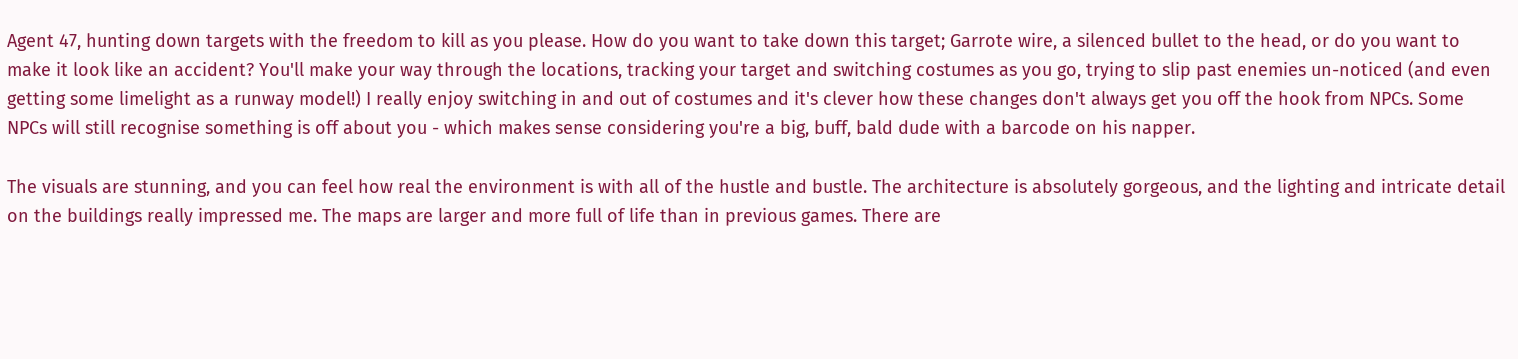Agent 47, hunting down targets with the freedom to kill as you please. How do you want to take down this target; Garrote wire, a silenced bullet to the head, or do you want to make it look like an accident? You'll make your way through the locations, tracking your target and switching costumes as you go, trying to slip past enemies un-noticed (and even getting some limelight as a runway model!) I really enjoy switching in and out of costumes and it's clever how these changes don't always get you off the hook from NPCs. Some NPCs will still recognise something is off about you - which makes sense considering you're a big, buff, bald dude with a barcode on his napper.

The visuals are stunning, and you can feel how real the environment is with all of the hustle and bustle. The architecture is absolutely gorgeous, and the lighting and intricate detail on the buildings really impressed me. The maps are larger and more full of life than in previous games. There are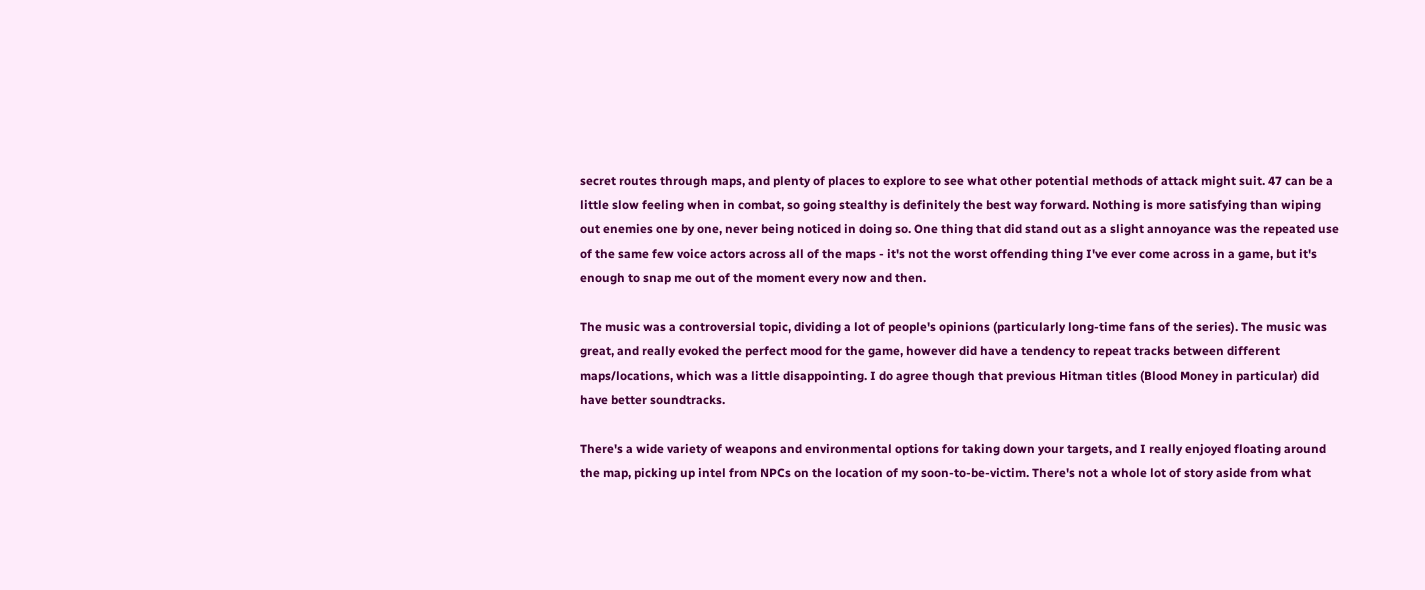secret routes through maps, and plenty of places to explore to see what other potential methods of attack might suit. 47 can be a little slow feeling when in combat, so going stealthy is definitely the best way forward. Nothing is more satisfying than wiping out enemies one by one, never being noticed in doing so. One thing that did stand out as a slight annoyance was the repeated use of the same few voice actors across all of the maps - it's not the worst offending thing I've ever come across in a game, but it's enough to snap me out of the moment every now and then.

The music was a controversial topic, dividing a lot of people's opinions (particularly long-time fans of the series). The music was great, and really evoked the perfect mood for the game, however did have a tendency to repeat tracks between different maps/locations, which was a little disappointing. I do agree though that previous Hitman titles (Blood Money in particular) did have better soundtracks.

There's a wide variety of weapons and environmental options for taking down your targets, and I really enjoyed floating around the map, picking up intel from NPCs on the location of my soon-to-be-victim. There's not a whole lot of story aside from what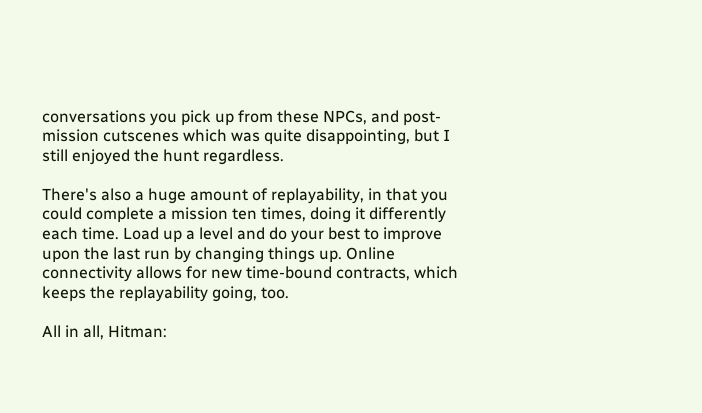conversations you pick up from these NPCs, and post-mission cutscenes which was quite disappointing, but I still enjoyed the hunt regardless.

There's also a huge amount of replayability, in that you could complete a mission ten times, doing it differently each time. Load up a level and do your best to improve upon the last run by changing things up. Online connectivity allows for new time-bound contracts, which keeps the replayability going, too.

All in all, Hitman: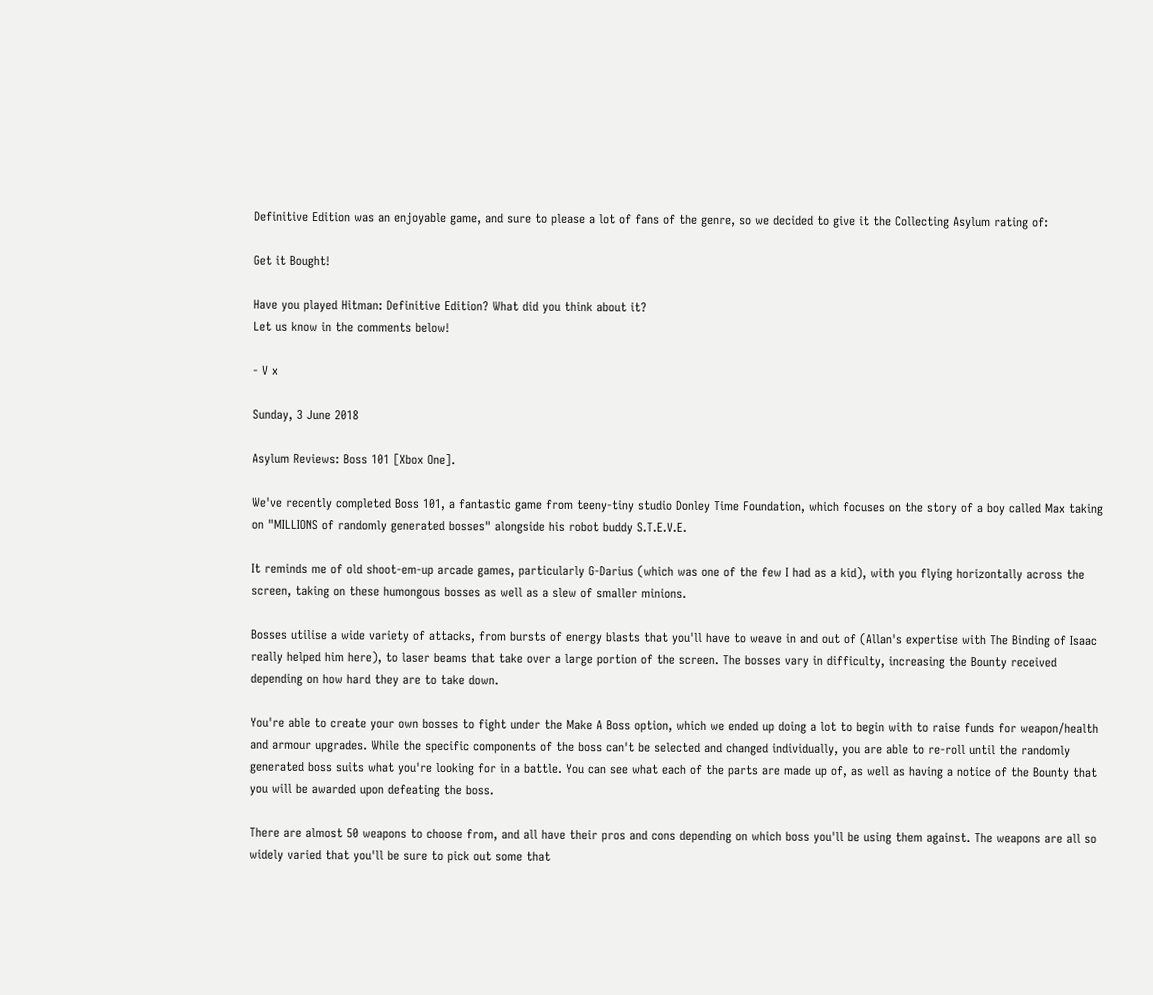Definitive Edition was an enjoyable game, and sure to please a lot of fans of the genre, so we decided to give it the Collecting Asylum rating of:

Get it Bought!

Have you played Hitman: Definitive Edition? What did you think about it?
Let us know in the comments below!

- V x

Sunday, 3 June 2018

Asylum Reviews: Boss 101 [Xbox One].

We've recently completed Boss 101, a fantastic game from teeny-tiny studio Donley Time Foundation, which focuses on the story of a boy called Max taking on "MILLIONS of randomly generated bosses" alongside his robot buddy S.T.E.V.E.

It reminds me of old shoot-em-up arcade games, particularly G-Darius (which was one of the few I had as a kid), with you flying horizontally across the screen, taking on these humongous bosses as well as a slew of smaller minions.

Bosses utilise a wide variety of attacks, from bursts of energy blasts that you'll have to weave in and out of (Allan's expertise with The Binding of Isaac really helped him here), to laser beams that take over a large portion of the screen. The bosses vary in difficulty, increasing the Bounty received depending on how hard they are to take down.

You're able to create your own bosses to fight under the Make A Boss option, which we ended up doing a lot to begin with to raise funds for weapon/health and armour upgrades. While the specific components of the boss can't be selected and changed individually, you are able to re-roll until the randomly generated boss suits what you're looking for in a battle. You can see what each of the parts are made up of, as well as having a notice of the Bounty that you will be awarded upon defeating the boss.

There are almost 50 weapons to choose from, and all have their pros and cons depending on which boss you'll be using them against. The weapons are all so widely varied that you'll be sure to pick out some that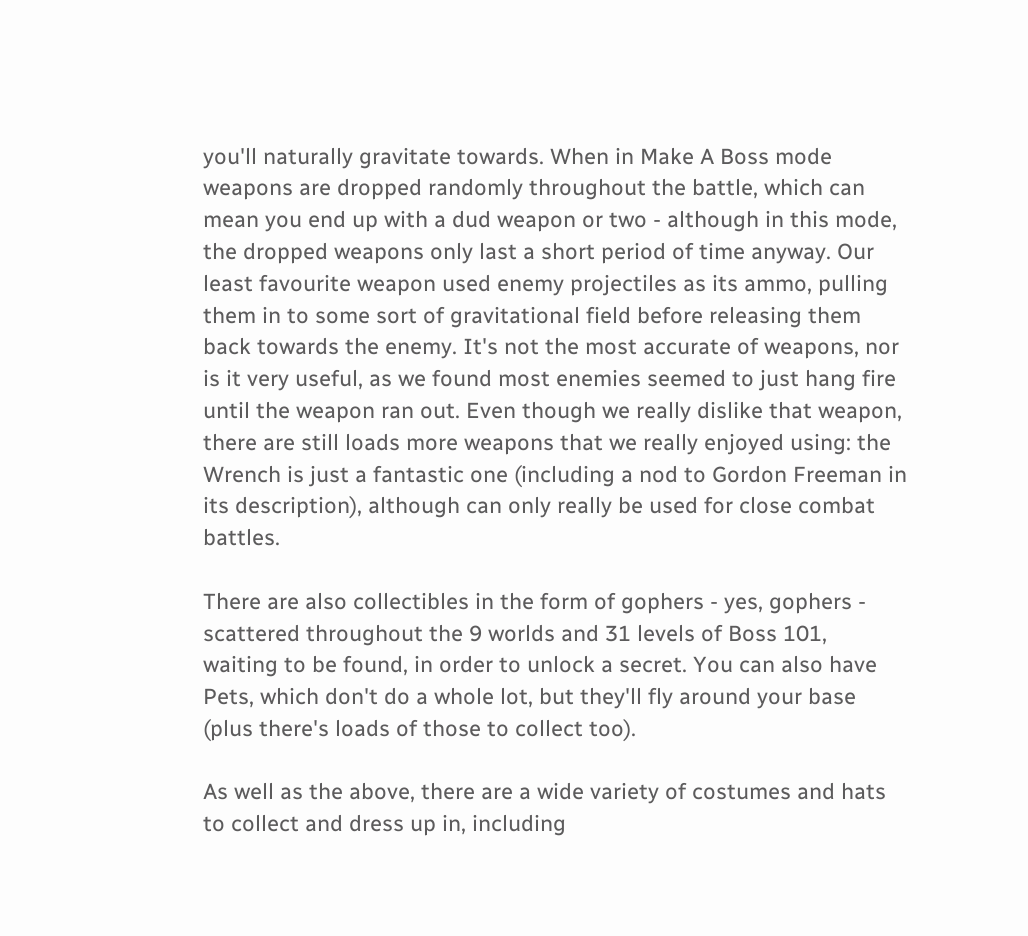you'll naturally gravitate towards. When in Make A Boss mode weapons are dropped randomly throughout the battle, which can mean you end up with a dud weapon or two - although in this mode, the dropped weapons only last a short period of time anyway. Our least favourite weapon used enemy projectiles as its ammo, pulling them in to some sort of gravitational field before releasing them back towards the enemy. It's not the most accurate of weapons, nor is it very useful, as we found most enemies seemed to just hang fire until the weapon ran out. Even though we really dislike that weapon, there are still loads more weapons that we really enjoyed using: the Wrench is just a fantastic one (including a nod to Gordon Freeman in its description), although can only really be used for close combat battles.

There are also collectibles in the form of gophers - yes, gophers - scattered throughout the 9 worlds and 31 levels of Boss 101, waiting to be found, in order to unlock a secret. You can also have Pets, which don't do a whole lot, but they'll fly around your base (plus there's loads of those to collect too).

As well as the above, there are a wide variety of costumes and hats to collect and dress up in, including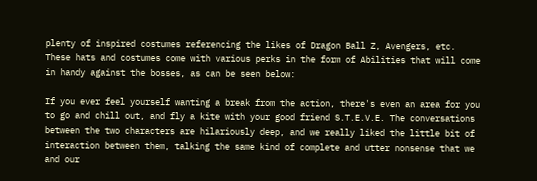plenty of inspired costumes referencing the likes of Dragon Ball Z, Avengers, etc. These hats and costumes come with various perks in the form of Abilities that will come in handy against the bosses, as can be seen below:

If you ever feel yourself wanting a break from the action, there's even an area for you to go and chill out, and fly a kite with your good friend S.T.E.V.E. The conversations between the two characters are hilariously deep, and we really liked the little bit of interaction between them, talking the same kind of complete and utter nonsense that we and our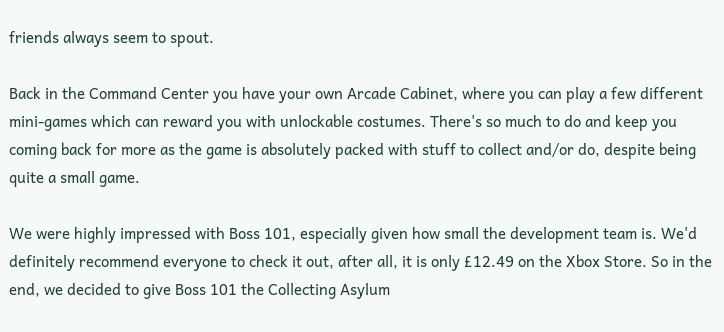friends always seem to spout.

Back in the Command Center you have your own Arcade Cabinet, where you can play a few different mini-games which can reward you with unlockable costumes. There's so much to do and keep you coming back for more as the game is absolutely packed with stuff to collect and/or do, despite being quite a small game.

We were highly impressed with Boss 101, especially given how small the development team is. We'd definitely recommend everyone to check it out, after all, it is only £12.49 on the Xbox Store. So in the end, we decided to give Boss 101 the Collecting Asylum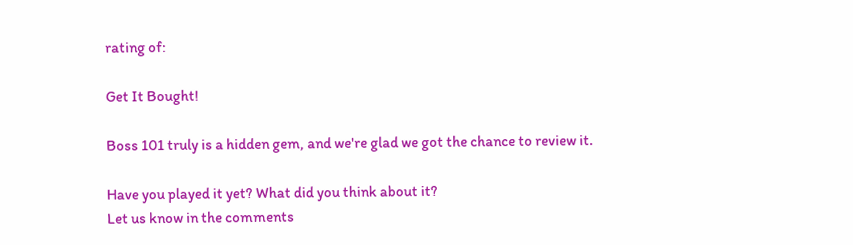rating of:

Get It Bought!

Boss 101 truly is a hidden gem, and we're glad we got the chance to review it.

Have you played it yet? What did you think about it?
Let us know in the comments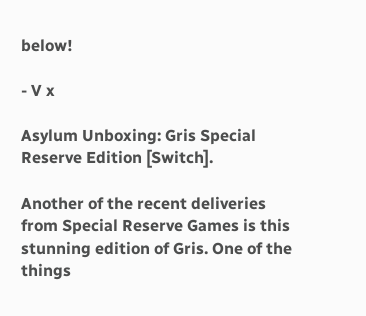below!

- V x

Asylum Unboxing: Gris Special Reserve Edition [Switch].

Another of the recent deliveries from Special Reserve Games is this stunning edition of Gris. One of the things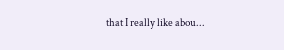that I really like abou...